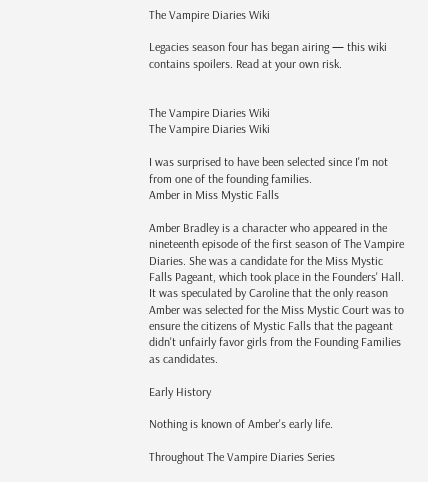The Vampire Diaries Wiki

Legacies season four has began airing — this wiki contains spoilers. Read at your own risk.


The Vampire Diaries Wiki
The Vampire Diaries Wiki

I was surprised to have been selected since I'm not from one of the founding families.
Amber in Miss Mystic Falls

Amber Bradley is a character who appeared in the nineteenth episode of the first season of The Vampire Diaries. She was a candidate for the Miss Mystic Falls Pageant, which took place in the Founders' Hall. It was speculated by Caroline that the only reason Amber was selected for the Miss Mystic Court was to ensure the citizens of Mystic Falls that the pageant didn't unfairly favor girls from the Founding Families as candidates.

Early History

Nothing is known of Amber's early life.

Throughout The Vampire Diaries Series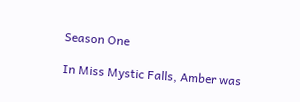Season One

In Miss Mystic Falls, Amber was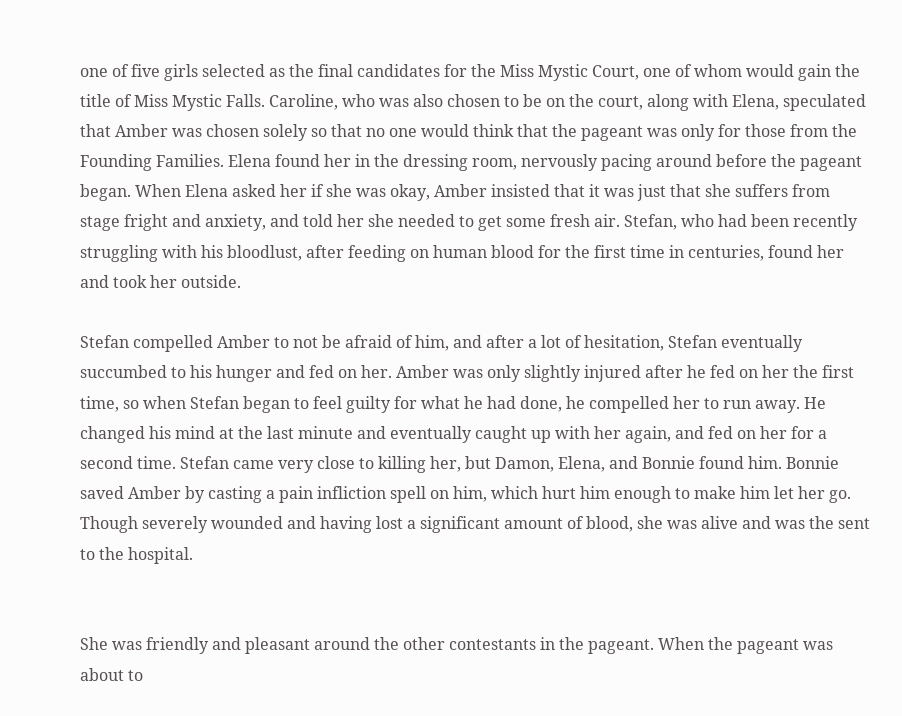one of five girls selected as the final candidates for the Miss Mystic Court, one of whom would gain the title of Miss Mystic Falls. Caroline, who was also chosen to be on the court, along with Elena, speculated that Amber was chosen solely so that no one would think that the pageant was only for those from the Founding Families. Elena found her in the dressing room, nervously pacing around before the pageant began. When Elena asked her if she was okay, Amber insisted that it was just that she suffers from stage fright and anxiety, and told her she needed to get some fresh air. Stefan, who had been recently struggling with his bloodlust, after feeding on human blood for the first time in centuries, found her and took her outside.

Stefan compelled Amber to not be afraid of him, and after a lot of hesitation, Stefan eventually succumbed to his hunger and fed on her. Amber was only slightly injured after he fed on her the first time, so when Stefan began to feel guilty for what he had done, he compelled her to run away. He changed his mind at the last minute and eventually caught up with her again, and fed on her for a second time. Stefan came very close to killing her, but Damon, Elena, and Bonnie found him. Bonnie saved Amber by casting a pain infliction spell on him, which hurt him enough to make him let her go. Though severely wounded and having lost a significant amount of blood, she was alive and was the sent to the hospital.


She was friendly and pleasant around the other contestants in the pageant. When the pageant was about to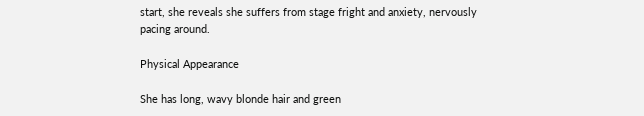start, she reveals she suffers from stage fright and anxiety, nervously pacing around.

Physical Appearance

She has long, wavy blonde hair and green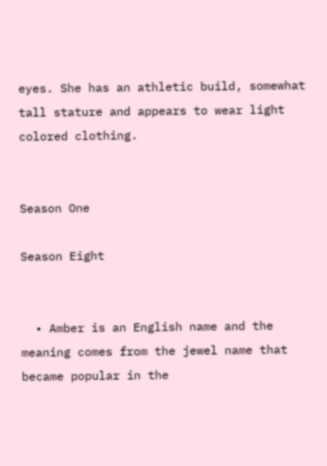eyes. She has an athletic build, somewhat tall stature and appears to wear light colored clothing.


Season One

Season Eight


  • Amber is an English name and the meaning comes from the jewel name that became popular in the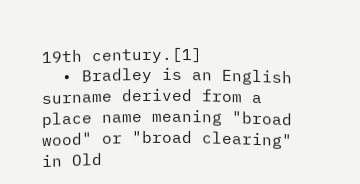19th century.[1]
  • Bradley is an English surname derived from a place name meaning "broad wood" or "broad clearing" in Old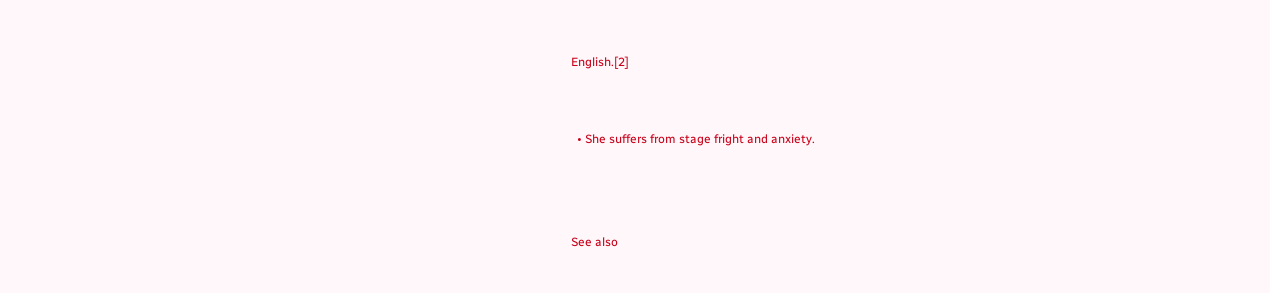English.[2]


  • She suffers from stage fright and anxiety.



See also